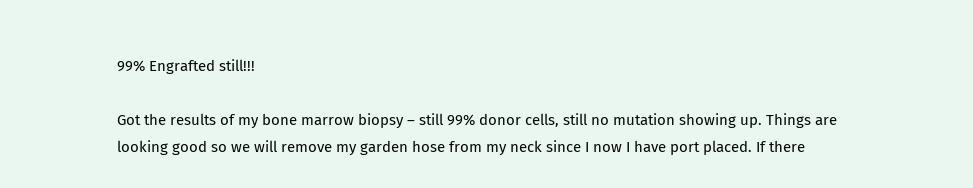99% Engrafted still!!!

Got the results of my bone marrow biopsy – still 99% donor cells, still no mutation showing up. Things are looking good so we will remove my garden hose from my neck since I now I have port placed. If there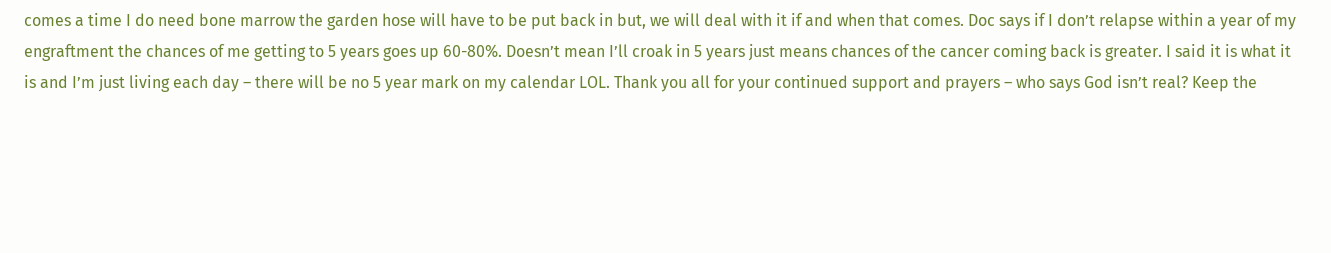comes a time I do need bone marrow the garden hose will have to be put back in but, we will deal with it if and when that comes. Doc says if I don’t relapse within a year of my engraftment the chances of me getting to 5 years goes up 60-80%. Doesn’t mean I’ll croak in 5 years just means chances of the cancer coming back is greater. I said it is what it is and I’m just living each day – there will be no 5 year mark on my calendar LOL. Thank you all for your continued support and prayers – who says God isn’t real? Keep the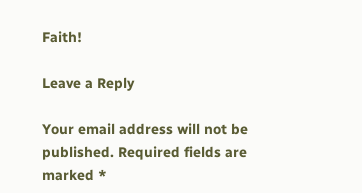Faith!

Leave a Reply

Your email address will not be published. Required fields are marked *